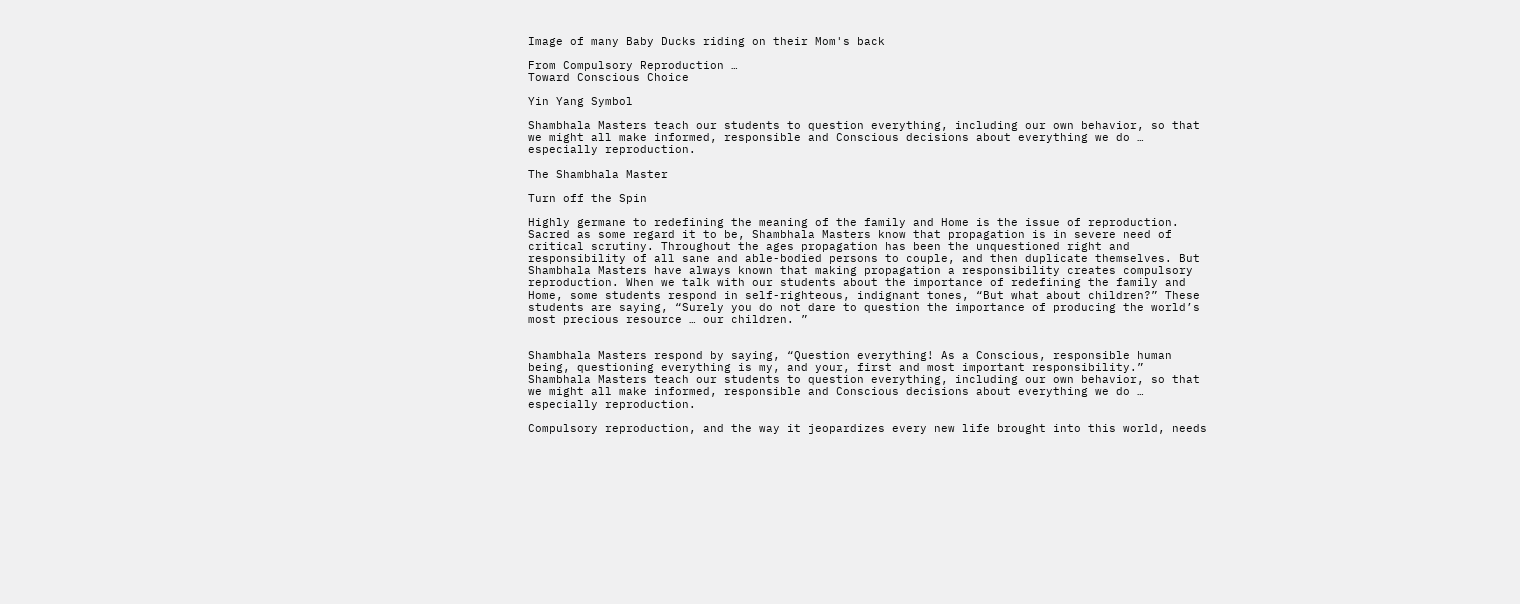Image of many Baby Ducks riding on their Mom's back

From Compulsory Reproduction …
Toward Conscious Choice

Yin Yang Symbol

Shambhala Masters teach our students to question everything, including our own behavior, so that we might all make informed, responsible and Conscious decisions about everything we do … especially reproduction.

The Shambhala Master

Turn off the Spin

Highly germane to redefining the meaning of the family and Home is the issue of reproduction. Sacred as some regard it to be, Shambhala Masters know that propagation is in severe need of critical scrutiny. Throughout the ages propagation has been the unquestioned right and responsibility of all sane and able-bodied persons to couple, and then duplicate themselves. But Shambhala Masters have always known that making propagation a responsibility creates compulsory reproduction. When we talk with our students about the importance of redefining the family and Home, some students respond in self-righteous, indignant tones, “But what about children?” These students are saying, “Surely you do not dare to question the importance of producing the world’s most precious resource … our children. ”


Shambhala Masters respond by saying, “Question everything! As a Conscious, responsible human being, questioning everything is my, and your, first and most important responsibility.” Shambhala Masters teach our students to question everything, including our own behavior, so that we might all make informed, responsible and Conscious decisions about everything we do … especially reproduction.

Compulsory reproduction, and the way it jeopardizes every new life brought into this world, needs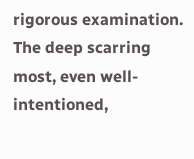rigorous examination. The deep scarring most, even well-intentioned,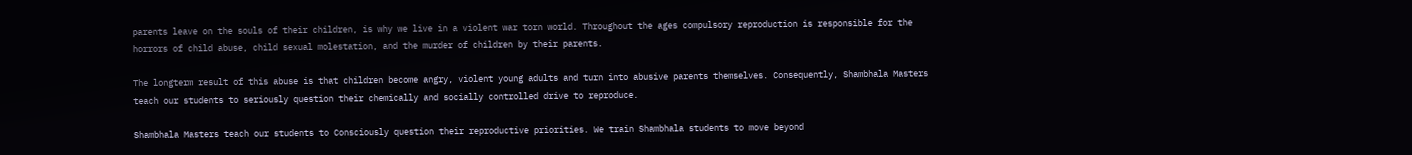parents leave on the souls of their children, is why we live in a violent war torn world. Throughout the ages compulsory reproduction is responsible for the horrors of child abuse, child sexual molestation, and the murder of children by their parents.

The longterm result of this abuse is that children become angry, violent young adults and turn into abusive parents themselves. Consequently, Shambhala Masters teach our students to seriously question their chemically and socially controlled drive to reproduce.

Shambhala Masters teach our students to Consciously question their reproductive priorities. We train Shambhala students to move beyond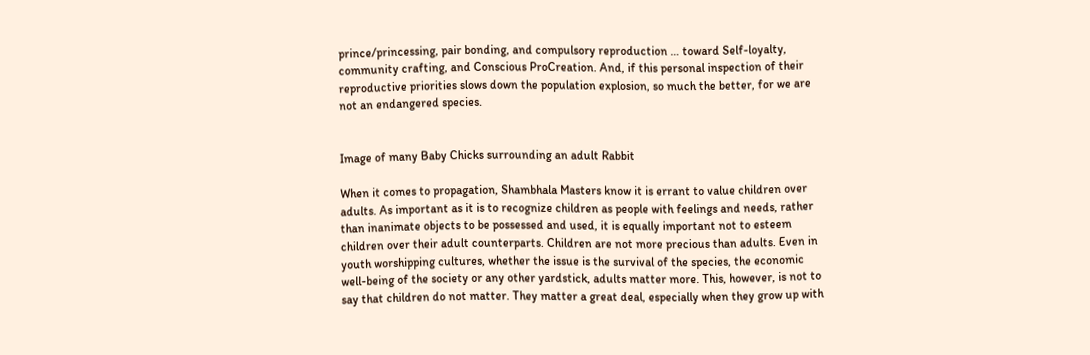prince/princessing, pair bonding, and compulsory reproduction … toward Self-loyalty, community crafting, and Conscious ProCreation. And, if this personal inspection of their reproductive priorities slows down the population explosion, so much the better, for we are not an endangered species.


Image of many Baby Chicks surrounding an adult Rabbit

When it comes to propagation, Shambhala Masters know it is errant to value children over adults. As important as it is to recognize children as people with feelings and needs, rather than inanimate objects to be possessed and used, it is equally important not to esteem children over their adult counterparts. Children are not more precious than adults. Even in youth worshipping cultures, whether the issue is the survival of the species, the economic well-being of the society or any other yardstick, adults matter more. This, however, is not to say that children do not matter. They matter a great deal, especially when they grow up with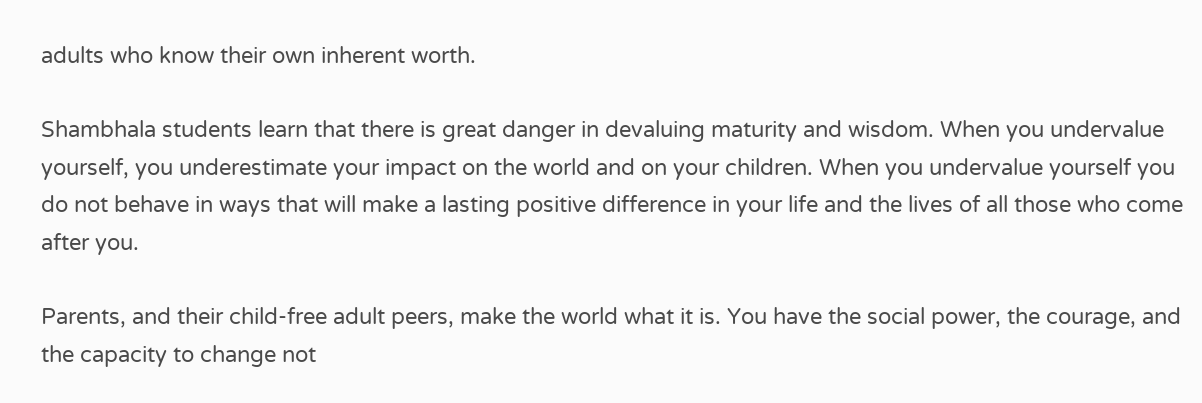adults who know their own inherent worth.

Shambhala students learn that there is great danger in devaluing maturity and wisdom. When you undervalue yourself, you underestimate your impact on the world and on your children. When you undervalue yourself you do not behave in ways that will make a lasting positive difference in your life and the lives of all those who come after you.

Parents, and their child-free adult peers, make the world what it is. You have the social power, the courage, and the capacity to change not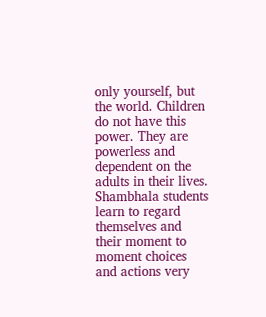only yourself, but the world. Children do not have this power. They are powerless and dependent on the adults in their lives. Shambhala students learn to regard themselves and their moment to moment choices and actions very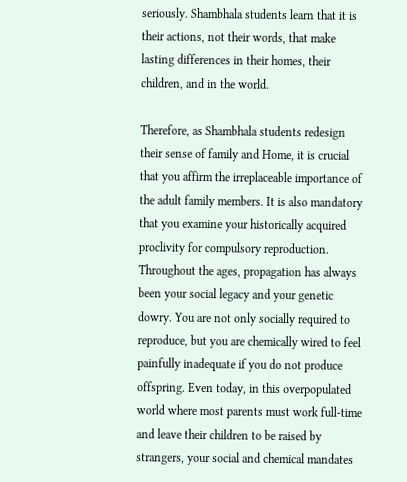seriously. Shambhala students learn that it is their actions, not their words, that make lasting differences in their homes, their children, and in the world.

Therefore, as Shambhala students redesign their sense of family and Home, it is crucial that you affirm the irreplaceable importance of the adult family members. It is also mandatory that you examine your historically acquired proclivity for compulsory reproduction. Throughout the ages, propagation has always been your social legacy and your genetic dowry. You are not only socially required to reproduce, but you are chemically wired to feel painfully inadequate if you do not produce offspring. Even today, in this overpopulated world where most parents must work full-time and leave their children to be raised by strangers, your social and chemical mandates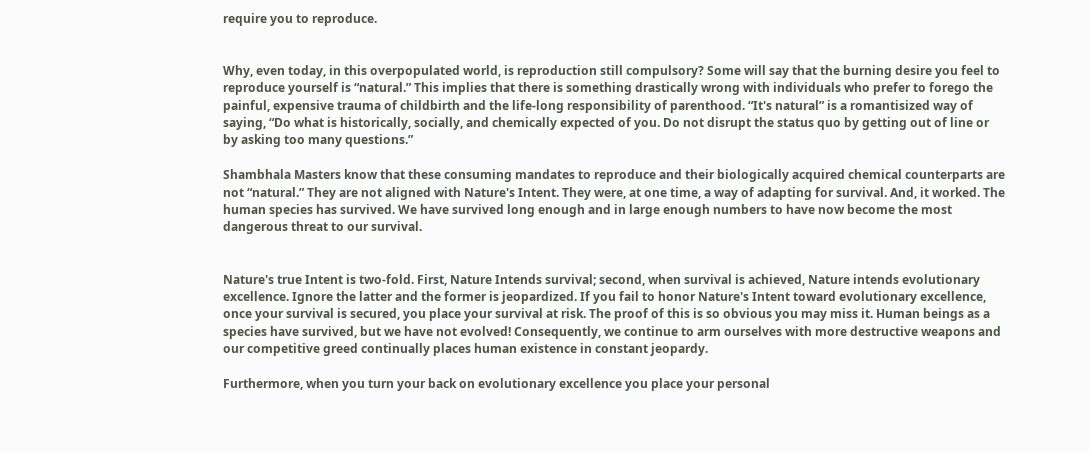require you to reproduce.


Why, even today, in this overpopulated world, is reproduction still compulsory? Some will say that the burning desire you feel to reproduce yourself is “natural.” This implies that there is something drastically wrong with individuals who prefer to forego the painful, expensive trauma of childbirth and the life-long responsibility of parenthood. “It's natural” is a romantisized way of saying, “Do what is historically, socially, and chemically expected of you. Do not disrupt the status quo by getting out of line or by asking too many questions.”

Shambhala Masters know that these consuming mandates to reproduce and their biologically acquired chemical counterparts are not “natural.” They are not aligned with Nature's Intent. They were, at one time, a way of adapting for survival. And, it worked. The human species has survived. We have survived long enough and in large enough numbers to have now become the most dangerous threat to our survival.


Nature's true Intent is two-fold. First, Nature Intends survival; second, when survival is achieved, Nature intends evolutionary excellence. Ignore the latter and the former is jeopardized. If you fail to honor Nature's Intent toward evolutionary excellence, once your survival is secured, you place your survival at risk. The proof of this is so obvious you may miss it. Human beings as a species have survived, but we have not evolved! Consequently, we continue to arm ourselves with more destructive weapons and our competitive greed continually places human existence in constant jeopardy.

Furthermore, when you turn your back on evolutionary excellence you place your personal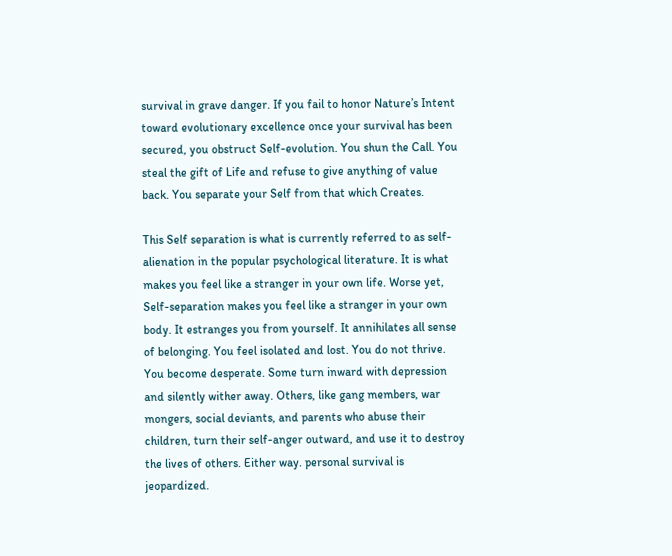survival in grave danger. If you fail to honor Nature’s Intent toward evolutionary excellence once your survival has been secured, you obstruct Self-evolution. You shun the Call. You steal the gift of Life and refuse to give anything of value back. You separate your Self from that which Creates.

This Self separation is what is currently referred to as self-alienation in the popular psychological literature. It is what makes you feel like a stranger in your own life. Worse yet, Self-separation makes you feel like a stranger in your own body. It estranges you from yourself. It annihilates all sense of belonging. You feel isolated and lost. You do not thrive. You become desperate. Some turn inward with depression and silently wither away. Others, like gang members, war mongers, social deviants, and parents who abuse their children, turn their self-anger outward, and use it to destroy the lives of others. Either way. personal survival is jeopardized.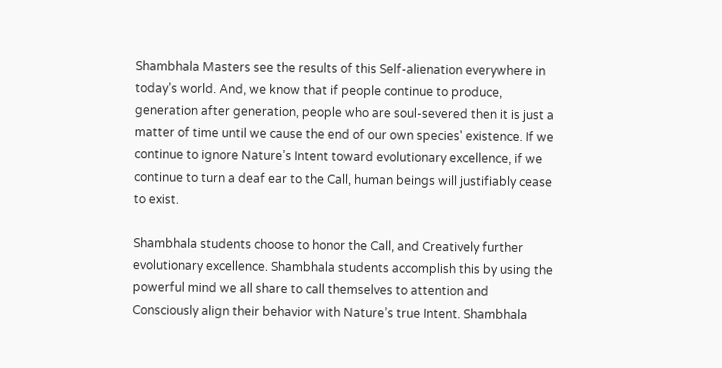Shambhala Masters see the results of this Self-alienation everywhere in today’s world. And, we know that if people continue to produce, generation after generation, people who are soul-severed then it is just a matter of time until we cause the end of our own species' existence. If we continue to ignore Nature’s Intent toward evolutionary excellence, if we continue to turn a deaf ear to the Call, human beings will justifiably cease to exist.

Shambhala students choose to honor the Call, and Creatively further evolutionary excellence. Shambhala students accomplish this by using the powerful mind we all share to call themselves to attention and Consciously align their behavior with Nature’s true Intent. Shambhala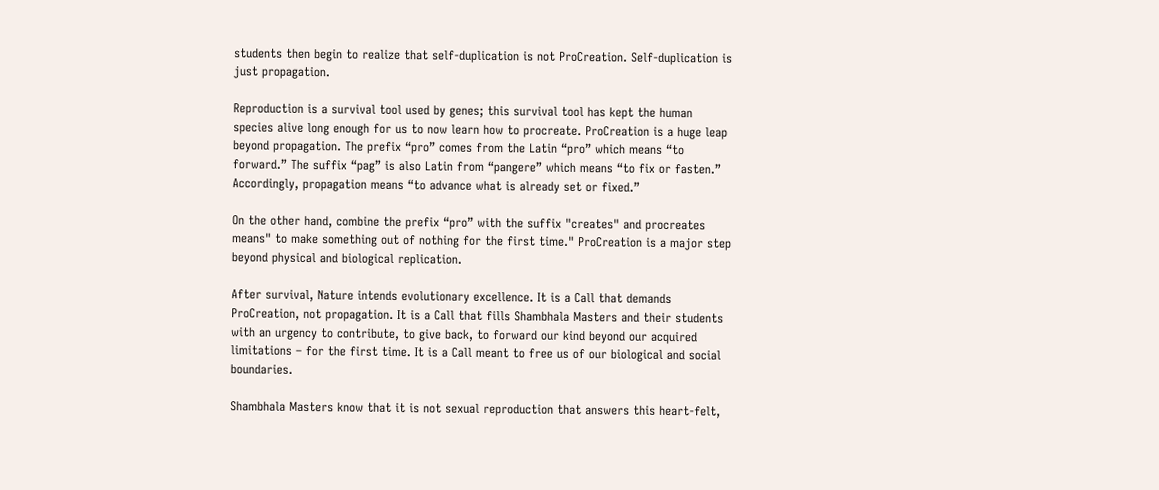students then begin to realize that self-duplication is not ProCreation. Self-duplication is just propagation.

Reproduction is a survival tool used by genes; this survival tool has kept the human species alive long enough for us to now learn how to procreate. ProCreation is a huge leap beyond propagation. The prefix “pro” comes from the Latin “pro” which means “to forward.” The suffix “pag” is also Latin from “pangere” which means “to fix or fasten.” Accordingly, propagation means “to advance what is already set or fixed.”

On the other hand, combine the prefix “pro” with the suffix "creates" and procreates means" to make something out of nothing for the first time." ProCreation is a major step beyond physical and biological replication.

After survival, Nature intends evolutionary excellence. It is a Call that demands ProCreation, not propagation. It is a Call that fills Shambhala Masters and their students with an urgency to contribute, to give back, to forward our kind beyond our acquired limitations – for the first time. It is a Call meant to free us of our biological and social boundaries.

Shambhala Masters know that it is not sexual reproduction that answers this heart-felt,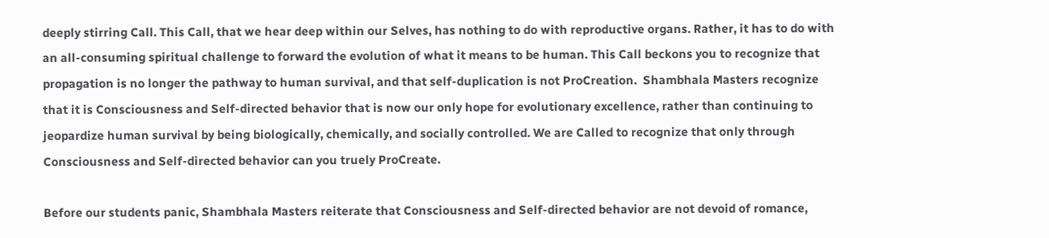deeply stirring Call. This Call, that we hear deep within our Selves, has nothing to do with reproductive organs. Rather, it has to do with an all-consuming spiritual challenge to forward the evolution of what it means to be human. This Call beckons you to recognize that propagation is no longer the pathway to human survival, and that self-duplication is not ProCreation.  Shambhala Masters recognize that it is Consciousness and Self-directed behavior that is now our only hope for evolutionary excellence, rather than continuing to jeopardize human survival by being biologically, chemically, and socially controlled. We are Called to recognize that only through Consciousness and Self-directed behavior can you truely ProCreate.

Before our students panic, Shambhala Masters reiterate that Consciousness and Self-directed behavior are not devoid of romance,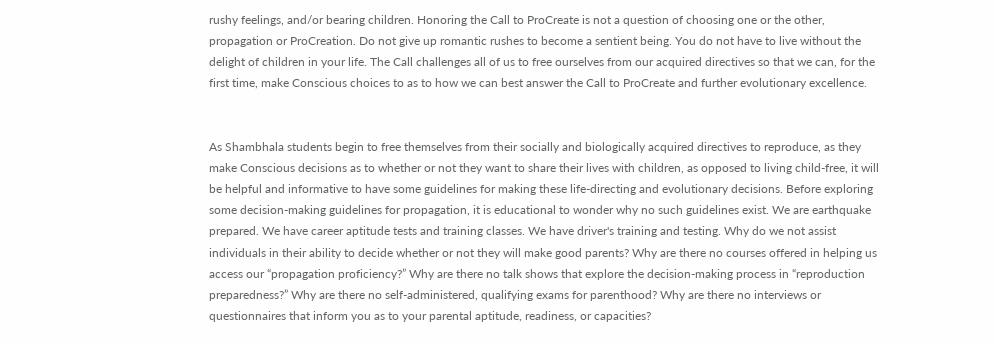rushy feelings, and/or bearing children. Honoring the Call to ProCreate is not a question of choosing one or the other, propagation or ProCreation. Do not give up romantic rushes to become a sentient being. You do not have to live without the delight of children in your life. The Call challenges all of us to free ourselves from our acquired directives so that we can, for the first time, make Conscious choices to as to how we can best answer the Call to ProCreate and further evolutionary excellence.


As Shambhala students begin to free themselves from their socially and biologically acquired directives to reproduce, as they make Conscious decisions as to whether or not they want to share their lives with children, as opposed to living child-free, it will be helpful and informative to have some guidelines for making these life-directing and evolutionary decisions. Before exploring some decision-making guidelines for propagation, it is educational to wonder why no such guidelines exist. We are earthquake prepared. We have career aptitude tests and training classes. We have driver's training and testing. Why do we not assist individuals in their ability to decide whether or not they will make good parents? Why are there no courses offered in helping us access our “propagation proficiency?” Why are there no talk shows that explore the decision-making process in “reproduction preparedness?” Why are there no self-administered, qualifying exams for parenthood? Why are there no interviews or questionnaires that inform you as to your parental aptitude, readiness, or capacities?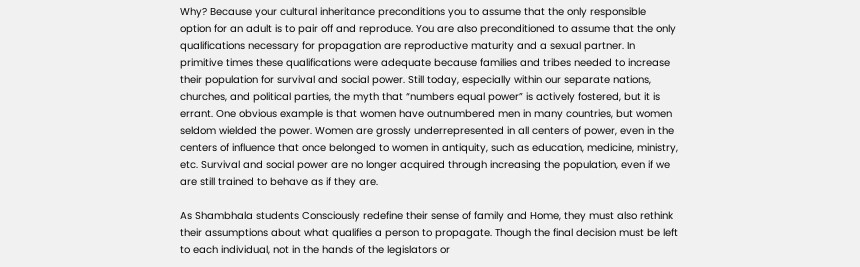Why? Because your cultural inheritance preconditions you to assume that the only responsible option for an adult is to pair off and reproduce. You are also preconditioned to assume that the only qualifications necessary for propagation are reproductive maturity and a sexual partner. In primitive times these qualifications were adequate because families and tribes needed to increase their population for survival and social power. Still today, especially within our separate nations, churches, and political parties, the myth that “numbers equal power” is actively fostered, but it is errant. One obvious example is that women have outnumbered men in many countries, but women seldom wielded the power. Women are grossly underrepresented in all centers of power, even in the centers of influence that once belonged to women in antiquity, such as education, medicine, ministry, etc. Survival and social power are no longer acquired through increasing the population, even if we are still trained to behave as if they are.

As Shambhala students Consciously redefine their sense of family and Home, they must also rethink their assumptions about what qualifies a person to propagate. Though the final decision must be left to each individual, not in the hands of the legislators or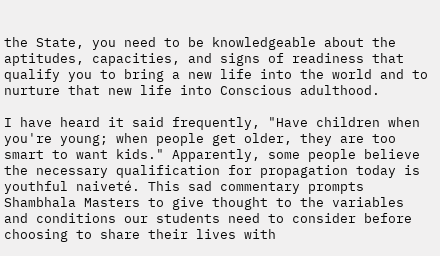the State, you need to be knowledgeable about the aptitudes, capacities, and signs of readiness that qualify you to bring a new life into the world and to nurture that new life into Conscious adulthood.

I have heard it said frequently, "Have children when you're young; when people get older, they are too smart to want kids." Apparently, some people believe the necessary qualification for propagation today is youthful naiveté. This sad commentary prompts Shambhala Masters to give thought to the variables and conditions our students need to consider before choosing to share their lives with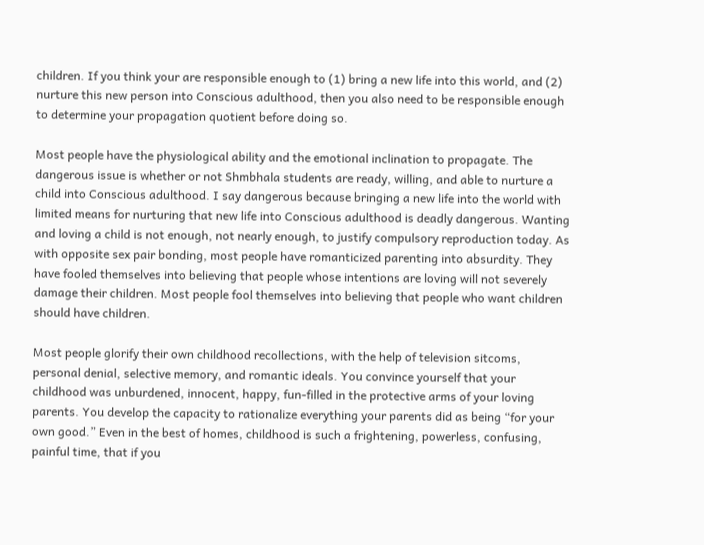children. If you think your are responsible enough to (1) bring a new life into this world, and (2) nurture this new person into Conscious adulthood, then you also need to be responsible enough to determine your propagation quotient before doing so.

Most people have the physiological ability and the emotional inclination to propagate. The dangerous issue is whether or not Shmbhala students are ready, willing, and able to nurture a child into Conscious adulthood. I say dangerous because bringing a new life into the world with limited means for nurturing that new life into Conscious adulthood is deadly dangerous. Wanting and loving a child is not enough, not nearly enough, to justify compulsory reproduction today. As with opposite sex pair bonding, most people have romanticized parenting into absurdity. They have fooled themselves into believing that people whose intentions are loving will not severely damage their children. Most people fool themselves into believing that people who want children should have children.

Most people glorify their own childhood recollections, with the help of television sitcoms, personal denial, selective memory, and romantic ideals. You convince yourself that your childhood was unburdened, innocent, happy, fun-filled in the protective arms of your loving parents. You develop the capacity to rationalize everything your parents did as being “for your own good.” Even in the best of homes, childhood is such a frightening, powerless, confusing, painful time, that if you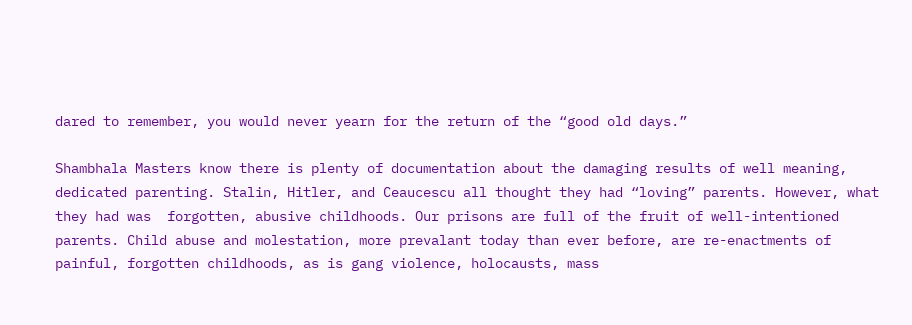dared to remember, you would never yearn for the return of the “good old days.”

Shambhala Masters know there is plenty of documentation about the damaging results of well meaning, dedicated parenting. Stalin, Hitler, and Ceaucescu all thought they had “loving” parents. However, what they had was  forgotten, abusive childhoods. Our prisons are full of the fruit of well-intentioned parents. Child abuse and molestation, more prevalant today than ever before, are re-enactments of painful, forgotten childhoods, as is gang violence, holocausts, mass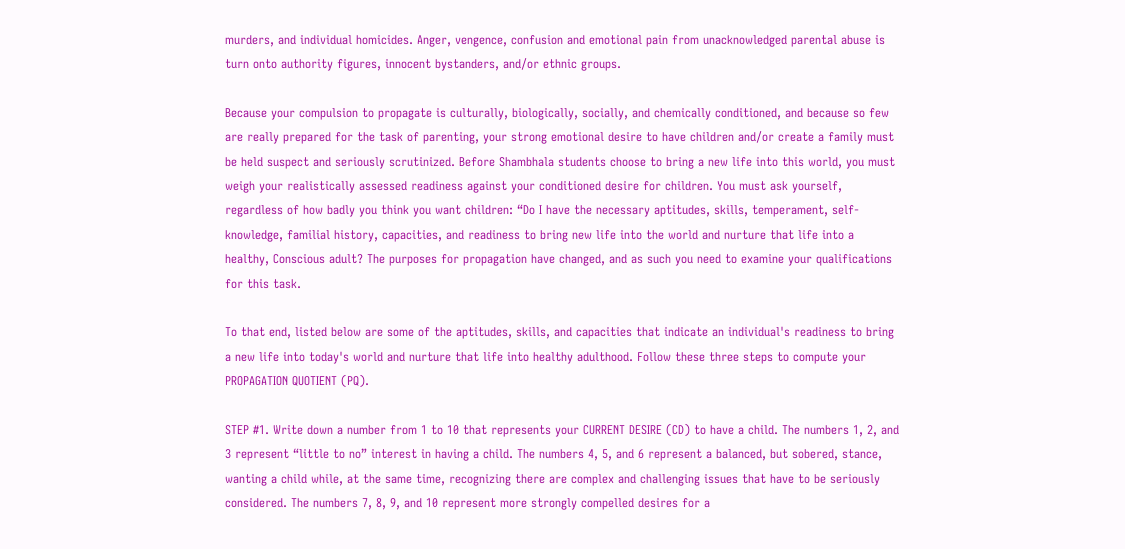murders, and individual homicides. Anger, vengence, confusion and emotional pain from unacknowledged parental abuse is turn onto authority figures, innocent bystanders, and/or ethnic groups.

Because your compulsion to propagate is culturally, biologically, socially, and chemically conditioned, and because so few are really prepared for the task of parenting, your strong emotional desire to have children and/or create a family must be held suspect and seriously scrutinized. Before Shambhala students choose to bring a new life into this world, you must weigh your realistically assessed readiness against your conditioned desire for children. You must ask yourself, regardless of how badly you think you want children: “Do I have the necessary aptitudes, skills, temperament, self-knowledge, familial history, capacities, and readiness to bring new life into the world and nurture that life into a healthy, Conscious adult? The purposes for propagation have changed, and as such you need to examine your qualifications for this task.

To that end, listed below are some of the aptitudes, skills, and capacities that indicate an individual's readiness to bring a new life into today's world and nurture that life into healthy adulthood. Follow these three steps to compute your PROPAGATION QUOTIENT (PQ).

STEP #1. Write down a number from 1 to 10 that represents your CURRENT DESIRE (CD) to have a child. The numbers 1, 2, and 3 represent “little to no” interest in having a child. The numbers 4, 5, and 6 represent a balanced, but sobered, stance, wanting a child while, at the same time, recognizing there are complex and challenging issues that have to be seriously considered. The numbers 7, 8, 9, and 10 represent more strongly compelled desires for a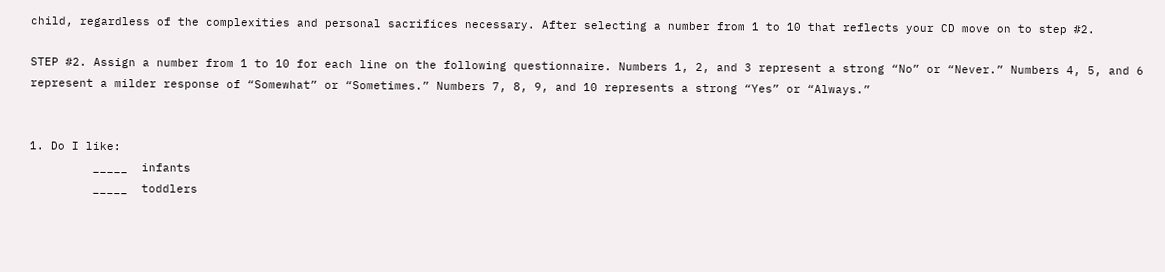child, regardless of the complexities and personal sacrifices necessary. After selecting a number from 1 to 10 that reflects your CD move on to step #2.

STEP #2. Assign a number from 1 to 10 for each line on the following questionnaire. Numbers 1, 2, and 3 represent a strong “No” or “Never.” Numbers 4, 5, and 6 represent a milder response of “Somewhat” or “Sometimes.” Numbers 7, 8, 9, and 10 represents a strong “Yes” or “Always.”


1. Do I like:
         _____  infants
         _____  toddlers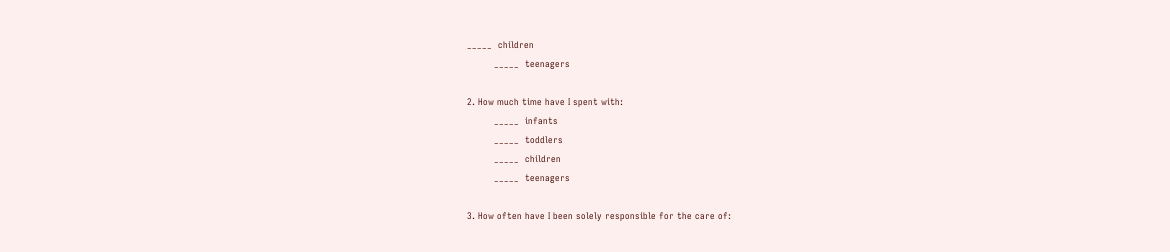_____  children
         _____  teenagers

2. How much time have I spent with:
         _____  infants
         _____  toddlers
         _____  children
         _____  teenagers

3. How often have I been solely responsible for the care of: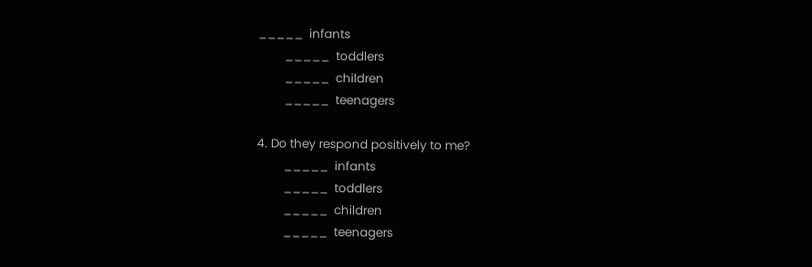_____  infants
         _____  toddlers
         _____  children
         _____  teenagers

4. Do they respond positively to me?
         _____  infants
         _____  toddlers
         _____  children
         _____  teenagers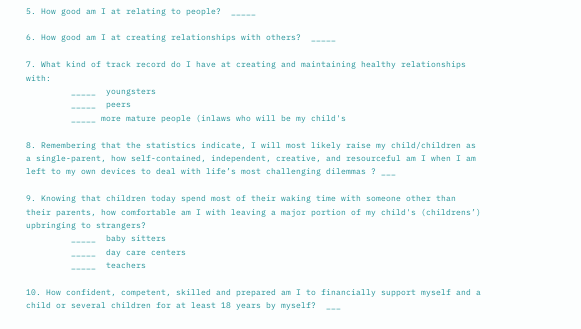5. How good am I at relating to people?  _____

6. How good am I at creating relationships with others?  _____

7. What kind of track record do I have at creating and maintaining healthy relationships with:
         _____  youngsters
         _____  peers
         _____ more mature people (inlaws who will be my child's

8. Remembering that the statistics indicate, I will most likely raise my child/children as a single-parent, how self-contained, independent, creative, and resourceful am I when I am left to my own devices to deal with life’s most challenging dilemmas ? ___

9. Knowing that children today spend most of their waking time with someone other than their parents, how comfortable am I with leaving a major portion of my child's (childrens’) upbringing to strangers?
         _____  baby sitters
         _____  day care centers
         _____  teachers

10. How confident, competent, skilled and prepared am I to financially support myself and a child or several children for at least 18 years by myself?  ___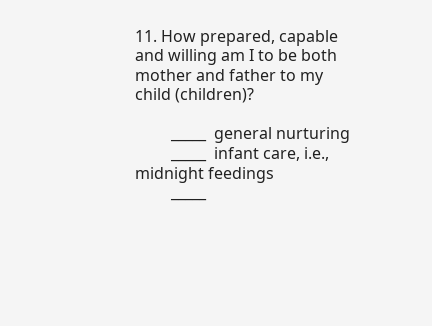11. How prepared, capable and willing am I to be both mother and father to my child (children)?

         _____  general nurturing
         _____  infant care, i.e., midnight feedings
         _____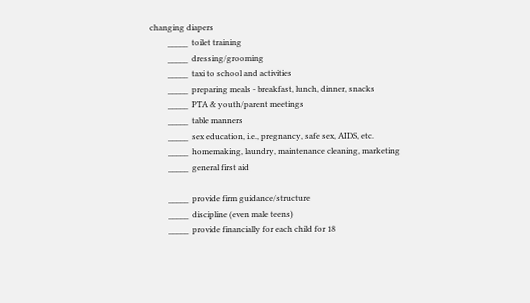changing diapers
         _____  toilet training
         _____  dressing/grooming
         _____  taxi to school and activities
         _____  preparing meals - breakfast, lunch, dinner, snacks
         _____  PTA & youth/parent meetings
         _____  table manners
         _____  sex education, i.e., pregnancy, safe sex, AIDS, etc.
         _____  homemaking, laundry, maintenance cleaning, marketing
         _____  general first aid

         _____  provide firm guidance/structure
         _____  discipline (even male teens)
         _____  provide financially for each child for 18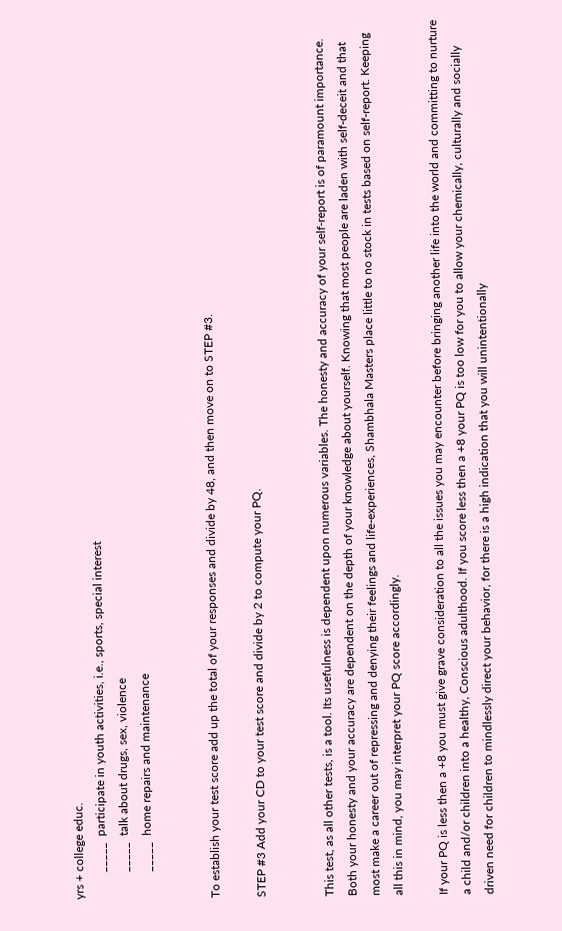yrs + college educ.
         _____  participate in youth activities, i.e., sports, special interest
         _____  talk about drugs, sex, violence
         _____  home repairs and maintenance


To establish your test score add up the total of your responses and divide by 48, and then move on to STEP #3.

STEP #3 Add your CD to your test score and divide by 2 to compute your PQ.


This test, as all other tests, is a tool. Its usefulness is dependent upon numerous variables. The honesty and accuracy of your self-report is of paramount importance. Both your honesty and your accuracy are dependent on the depth of your knowledge about yourself. Knowing that most people are laden with self-deceit and that most make a career out of repressing and denying their feelings and life-experiences, Shambhala Masters place little to no stock in tests based on self-report. Keeping all this in mind, you may interpret your PQ score accordingly.

If your PQ is less then a +8 you must give grave consideration to all the issues you may encounter before bringing another life into the world and committing to nurture a child and/or children into a healthy, Conscious adulthood. If you score less then a +8 your PQ is too low for you to allow your chemically, culturally and socially driven need for children to mindlessly direct your behavior, for there is a high indication that you will unintentionally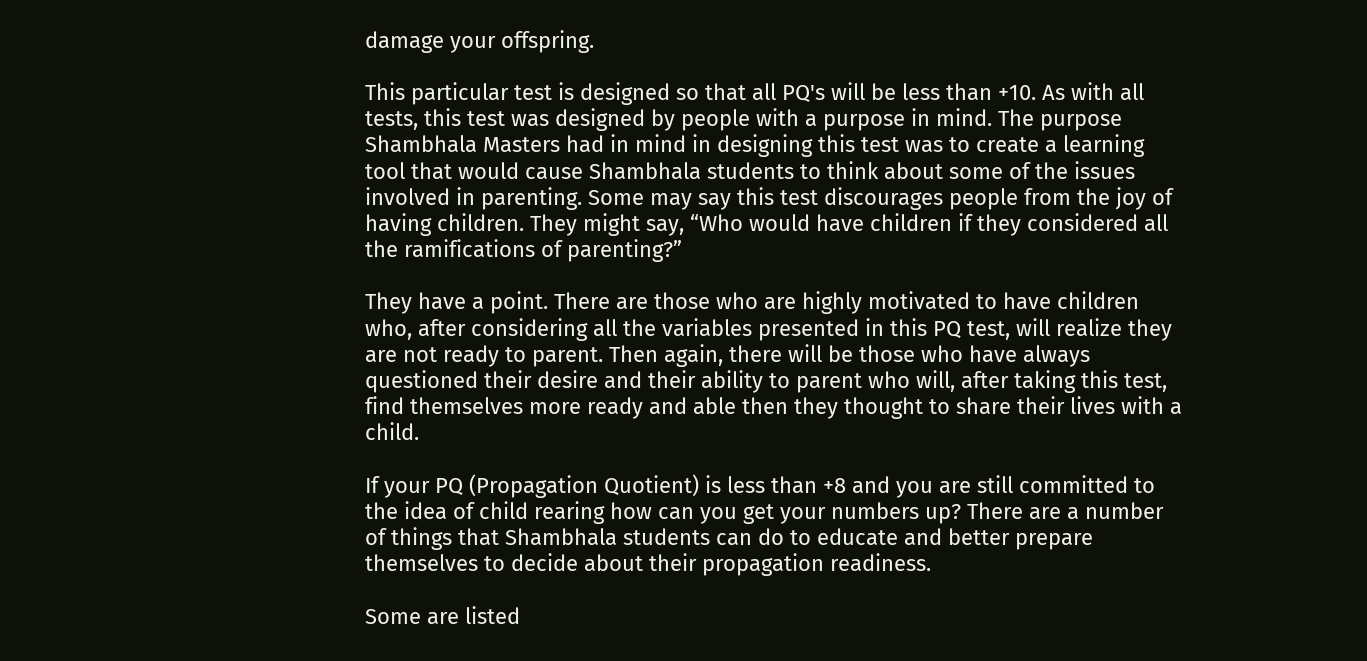damage your offspring.

This particular test is designed so that all PQ's will be less than +10. As with all tests, this test was designed by people with a purpose in mind. The purpose Shambhala Masters had in mind in designing this test was to create a learning tool that would cause Shambhala students to think about some of the issues involved in parenting. Some may say this test discourages people from the joy of having children. They might say, “Who would have children if they considered all the ramifications of parenting?”

They have a point. There are those who are highly motivated to have children who, after considering all the variables presented in this PQ test, will realize they are not ready to parent. Then again, there will be those who have always questioned their desire and their ability to parent who will, after taking this test, find themselves more ready and able then they thought to share their lives with a child.

If your PQ (Propagation Quotient) is less than +8 and you are still committed to the idea of child rearing how can you get your numbers up? There are a number of things that Shambhala students can do to educate and better prepare themselves to decide about their propagation readiness.

Some are listed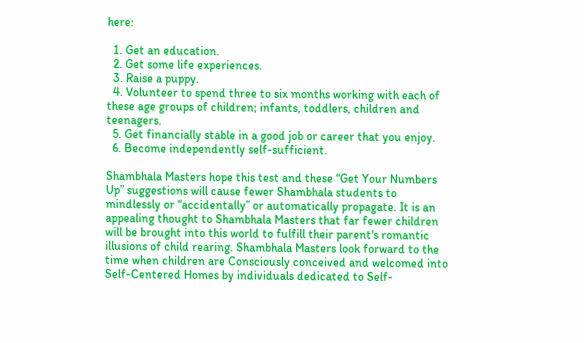here:

  1. Get an education.
  2. Get some life experiences.
  3. Raise a puppy.
  4. Volunteer to spend three to six months working with each of these age groups of children; infants, toddlers, children and teenagers.
  5. Get financially stable in a good job or career that you enjoy.
  6. Become independently self-sufficient.

Shambhala Masters hope this test and these “Get Your Numbers Up” suggestions will cause fewer Shambhala students to mindlessly or “accidentally” or automatically propagate. It is an appealing thought to Shambhala Masters that far fewer children will be brought into this world to fulfill their parent's romantic illusions of child rearing. Shambhala Masters look forward to the time when children are Consciously conceived and welcomed into Self-Centered Homes by individuals dedicated to Self-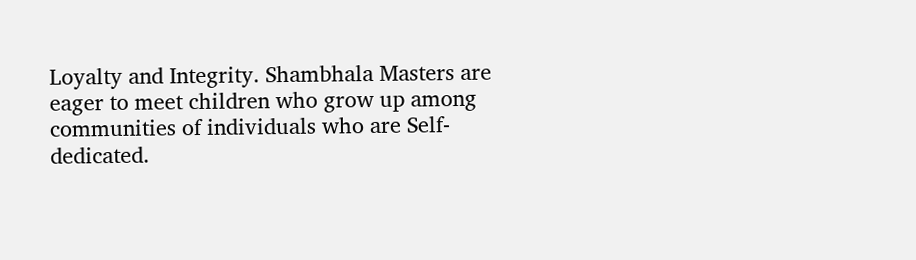Loyalty and Integrity. Shambhala Masters are eager to meet children who grow up among communities of individuals who are Self-dedicated.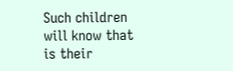Such children will know that is their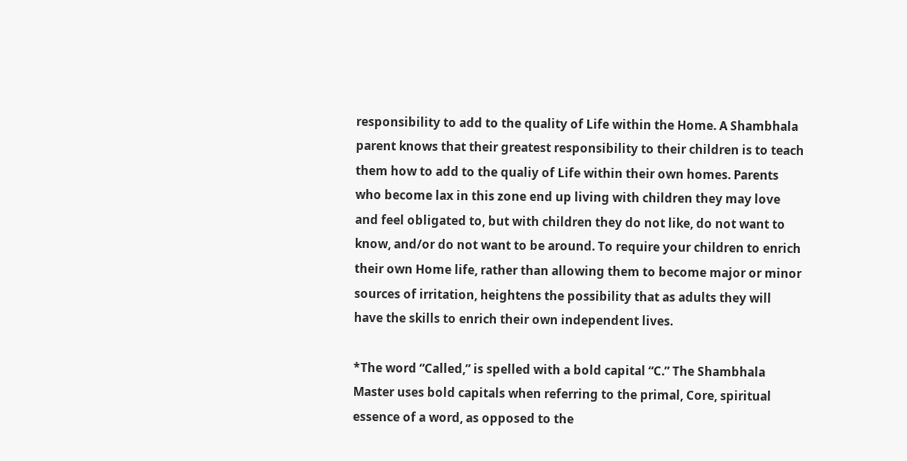responsibility to add to the quality of Life within the Home. A Shambhala parent knows that their greatest responsibility to their children is to teach them how to add to the qualiy of Life within their own homes. Parents who become lax in this zone end up living with children they may love and feel obligated to, but with children they do not like, do not want to know, and/or do not want to be around. To require your children to enrich their own Home life, rather than allowing them to become major or minor sources of irritation, heightens the possibility that as adults they will have the skills to enrich their own independent lives.

*The word “Called,” is spelled with a bold capital “C.” The Shambhala Master uses bold capitals when referring to the primal, Core, spiritual essence of a word, as opposed to the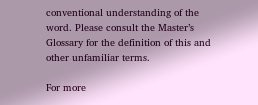conventional understanding of the word. Please consult the Master’s Glossary for the definition of this and other unfamiliar terms.

For more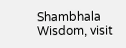Shambhala Wisdom, visit